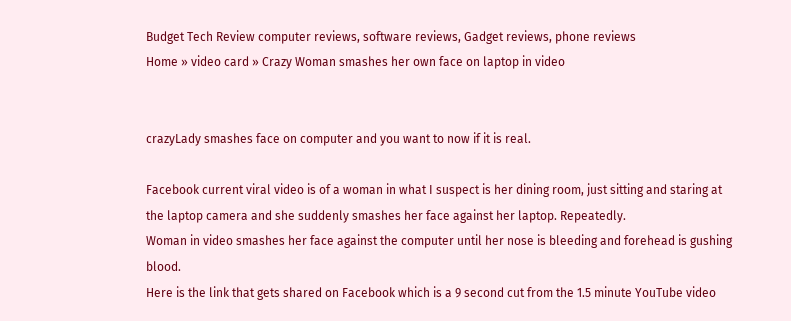Budget Tech Review computer reviews, software reviews, Gadget reviews, phone reviews
Home » video card » Crazy Woman smashes her own face on laptop in video


crazyLady smashes face on computer and you want to now if it is real.

Facebook current viral video is of a woman in what I suspect is her dining room, just sitting and staring at the laptop camera and she suddenly smashes her face against her laptop. Repeatedly.
Woman in video smashes her face against the computer until her nose is bleeding and forehead is gushing blood.
Here is the link that gets shared on Facebook which is a 9 second cut from the 1.5 minute YouTube video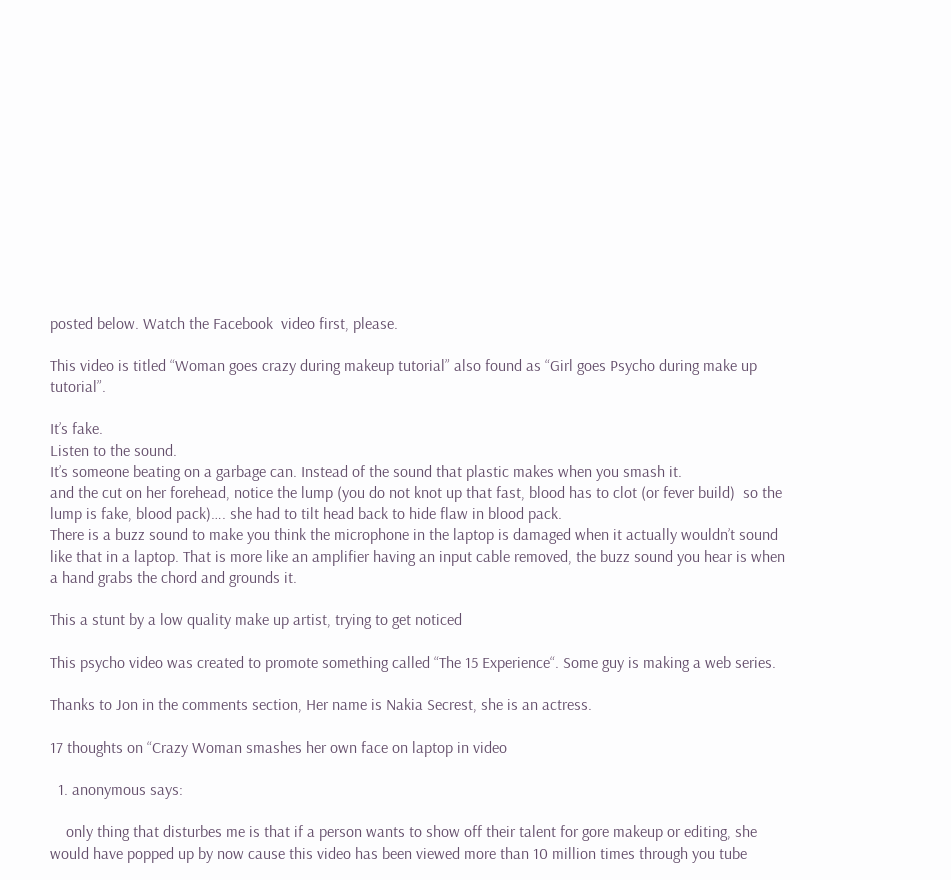posted below. Watch the Facebook  video first, please.

This video is titled “Woman goes crazy during makeup tutorial” also found as “Girl goes Psycho during make up tutorial”.

It’s fake.
Listen to the sound.
It’s someone beating on a garbage can. Instead of the sound that plastic makes when you smash it.
and the cut on her forehead, notice the lump (you do not knot up that fast, blood has to clot (or fever build)  so the lump is fake, blood pack)…. she had to tilt head back to hide flaw in blood pack.
There is a buzz sound to make you think the microphone in the laptop is damaged when it actually wouldn’t sound like that in a laptop. That is more like an amplifier having an input cable removed, the buzz sound you hear is when a hand grabs the chord and grounds it.

This a stunt by a low quality make up artist, trying to get noticed

This psycho video was created to promote something called “The 15 Experience“. Some guy is making a web series.

Thanks to Jon in the comments section, Her name is Nakia Secrest, she is an actress.

17 thoughts on “Crazy Woman smashes her own face on laptop in video

  1. anonymous says:

    only thing that disturbes me is that if a person wants to show off their talent for gore makeup or editing, she would have popped up by now cause this video has been viewed more than 10 million times through you tube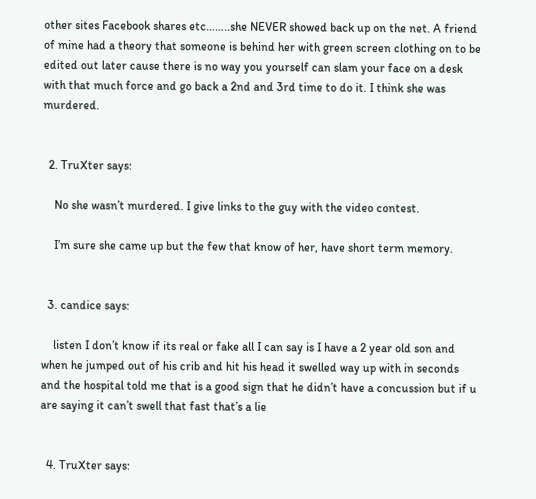other sites Facebook shares etc……..she NEVER showed back up on the net. A friend of mine had a theory that someone is behind her with green screen clothing on to be edited out later cause there is no way you yourself can slam your face on a desk with that much force and go back a 2nd and 3rd time to do it. I think she was murdered.


  2. TruXter says:

    No she wasn’t murdered. I give links to the guy with the video contest.

    I’m sure she came up but the few that know of her, have short term memory.


  3. candice says:

    listen I don’t know if its real or fake all I can say is I have a 2 year old son and when he jumped out of his crib and hit his head it swelled way up with in seconds and the hospital told me that is a good sign that he didn’t have a concussion but if u are saying it can’t swell that fast that’s a lie


  4. TruXter says: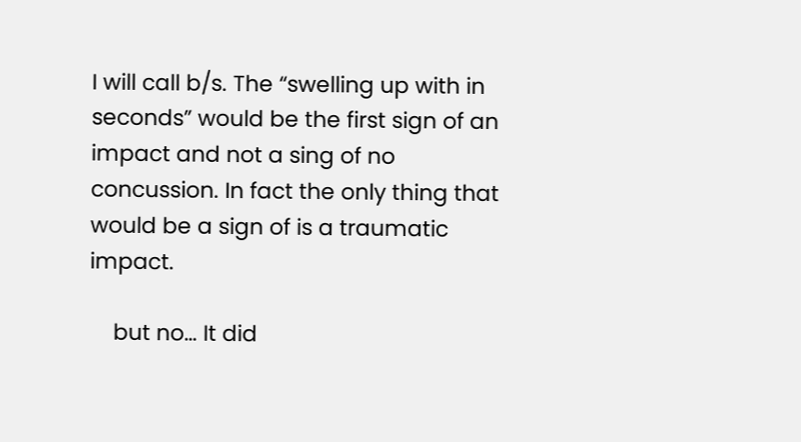I will call b/s. The “swelling up with in seconds” would be the first sign of an impact and not a sing of no concussion. In fact the only thing that would be a sign of is a traumatic impact.

    but no… It did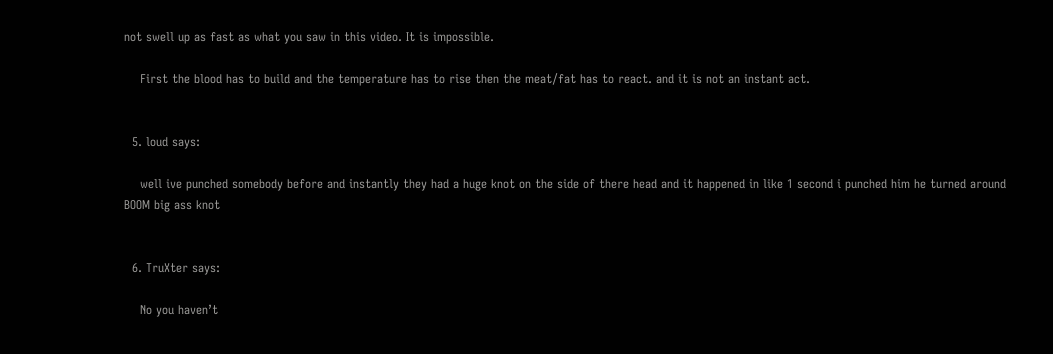not swell up as fast as what you saw in this video. It is impossible.

    First the blood has to build and the temperature has to rise then the meat/fat has to react. and it is not an instant act.


  5. loud says:

    well ive punched somebody before and instantly they had a huge knot on the side of there head and it happened in like 1 second i punched him he turned around BOOM big ass knot


  6. TruXter says:

    No you haven’t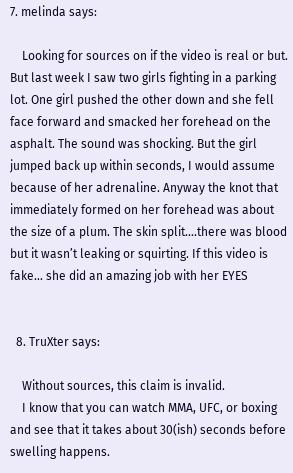7. melinda says:

    Looking for sources on if the video is real or but. But last week I saw two girls fighting in a parking lot. One girl pushed the other down and she fell face forward and smacked her forehead on the asphalt. The sound was shocking. But the girl jumped back up within seconds, I would assume because of her adrenaline. Anyway the knot that immediately formed on her forehead was about the size of a plum. The skin split….there was blood but it wasn’t leaking or squirting. If this video is fake… she did an amazing job with her EYES


  8. TruXter says:

    Without sources, this claim is invalid.
    I know that you can watch MMA, UFC, or boxing and see that it takes about 30(ish) seconds before swelling happens.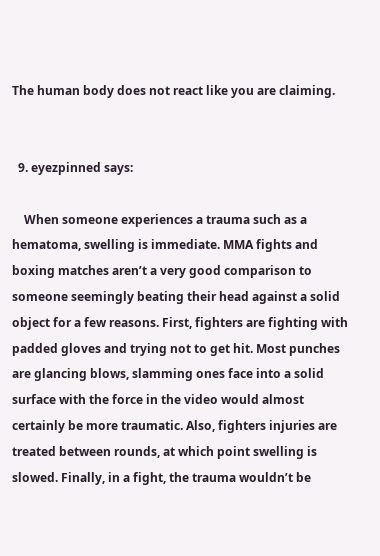The human body does not react like you are claiming.


  9. eyezpinned says:

    When someone experiences a trauma such as a hematoma, swelling is immediate. MMA fights and boxing matches aren’t a very good comparison to someone seemingly beating their head against a solid object for a few reasons. First, fighters are fighting with padded gloves and trying not to get hit. Most punches are glancing blows, slamming ones face into a solid surface with the force in the video would almost certainly be more traumatic. Also, fighters injuries are treated between rounds, at which point swelling is slowed. Finally, in a fight, the trauma wouldn’t be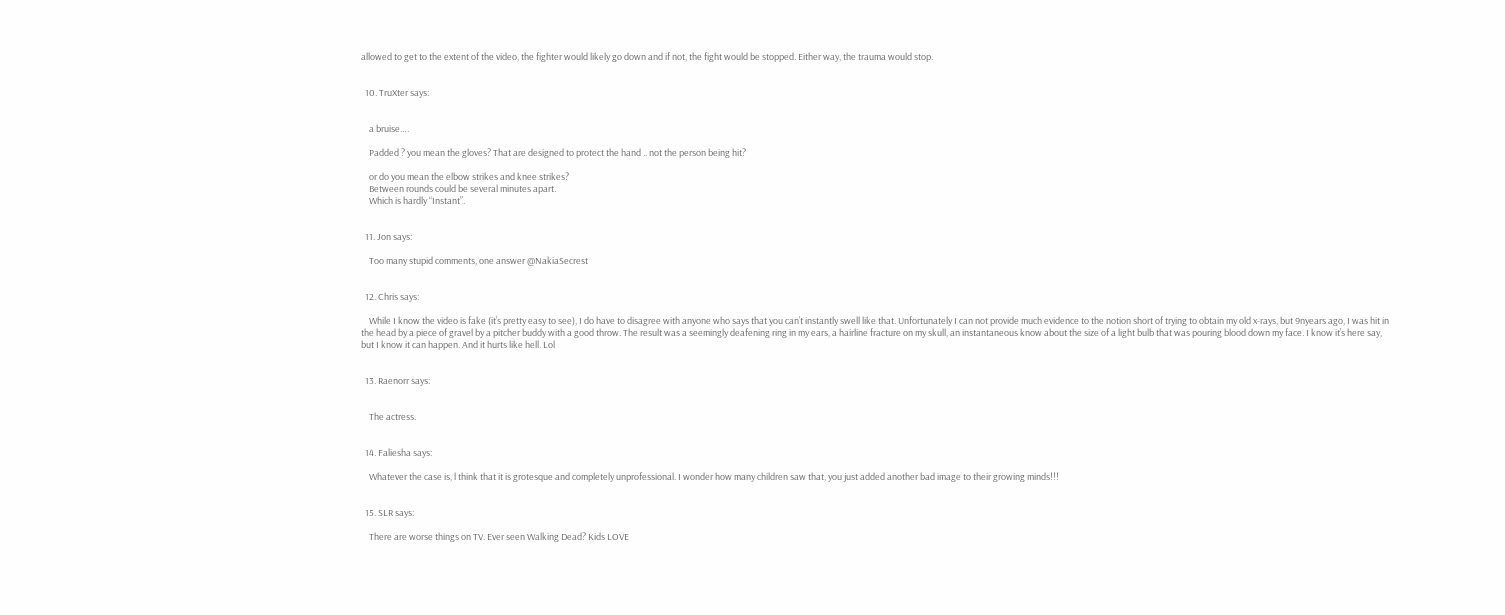allowed to get to the extent of the video, the fighter would likely go down and if not, the fight would be stopped. Either way, the trauma would stop.


  10. TruXter says:


    a bruise….

    Padded ? you mean the gloves? That are designed to protect the hand .. not the person being hit?

    or do you mean the elbow strikes and knee strikes?
    Between rounds could be several minutes apart.
    Which is hardly “Instant”.


  11. Jon says:

    Too many stupid comments, one answer @NakiaSecrest


  12. Chris says:

    While I know the video is fake (it’s pretty easy to see), I do have to disagree with anyone who says that you can’t instantly swell like that. Unfortunately I can not provide much evidence to the notion short of trying to obtain my old x-rays, but 9nyears ago, I was hit in the head by a piece of gravel by a pitcher buddy with a good throw. The result was a seemingly deafening ring in my ears, a hairline fracture on my skull, an instantaneous know about the size of a light bulb that was pouring blood down my face. I know it’s here say, but I know it can happen. And it hurts like hell. Lol


  13. Raenorr says:


    The actress.


  14. Faliesha says:

    Whatever the case is, l think that it is grotesque and completely unprofessional. I wonder how many children saw that, you just added another bad image to their growing minds!!!


  15. SLR says:

    There are worse things on TV. Ever seen Walking Dead? Kids LOVE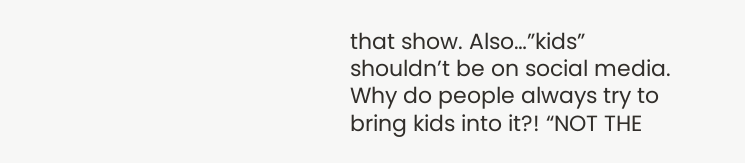that show. Also…”kids” shouldn’t be on social media. Why do people always try to bring kids into it?! “NOT THE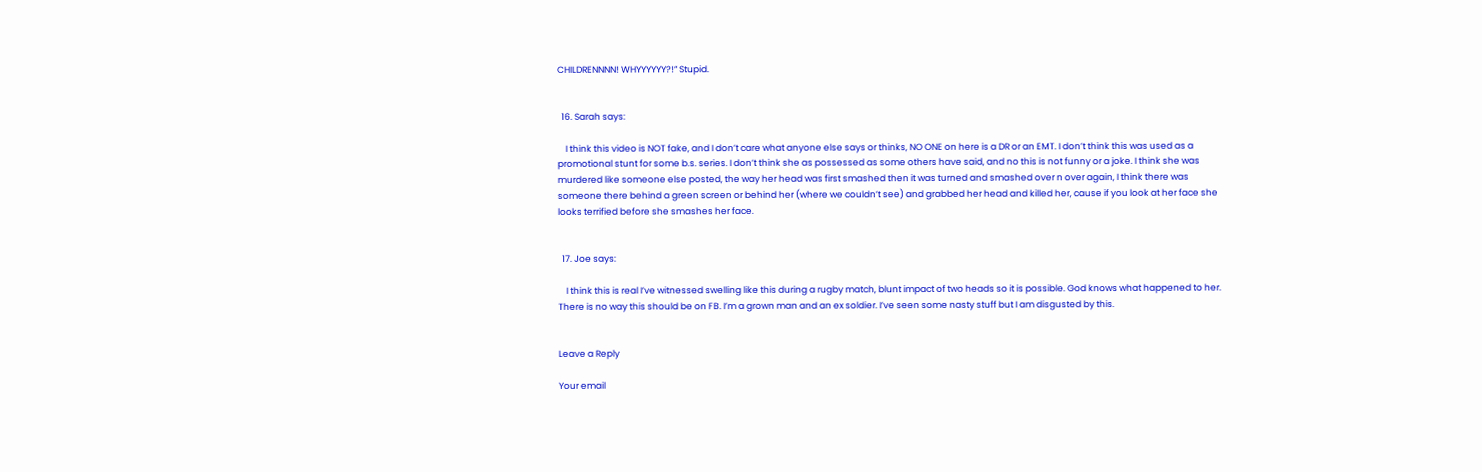CHILDRENNNN! WHYYYYYY?!” Stupid.


  16. Sarah says:

    I think this video is NOT fake, and I don’t care what anyone else says or thinks, NO ONE on here is a DR or an EMT. I don’t think this was used as a promotional stunt for some b.s. series. I don’t think she as possessed as some others have said, and no this is not funny or a joke. I think she was murdered like someone else posted, the way her head was first smashed then it was turned and smashed over n over again, I think there was someone there behind a green screen or behind her (where we couldn’t see) and grabbed her head and killed her, cause if you look at her face she looks terrified before she smashes her face.


  17. Joe says:

    I think this is real I’ve witnessed swelling like this during a rugby match, blunt impact of two heads so it is possible. God knows what happened to her. There is no way this should be on FB. I’m a grown man and an ex soldier. I’ve seen some nasty stuff but I am disgusted by this.


Leave a Reply

Your email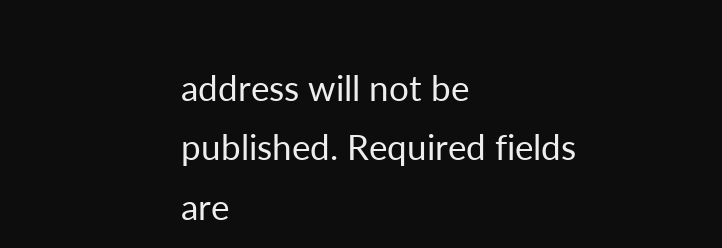address will not be published. Required fields are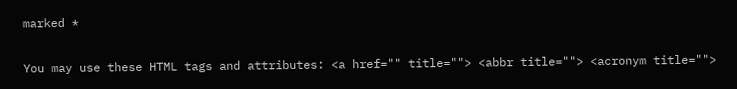marked *

You may use these HTML tags and attributes: <a href="" title=""> <abbr title=""> <acronym title="">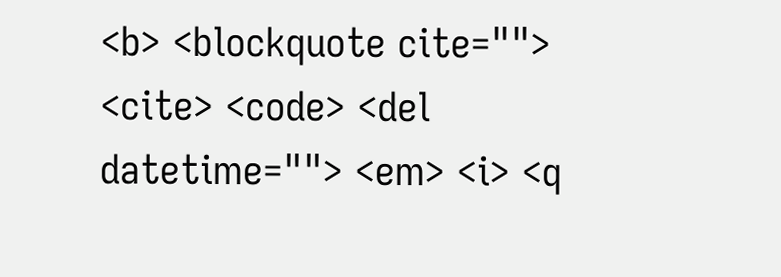<b> <blockquote cite=""> <cite> <code> <del datetime=""> <em> <i> <q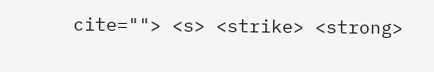cite=""> <s> <strike> <strong>